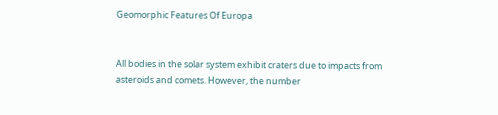Geomorphic Features Of Europa


All bodies in the solar system exhibit craters due to impacts from asteroids and comets. However, the number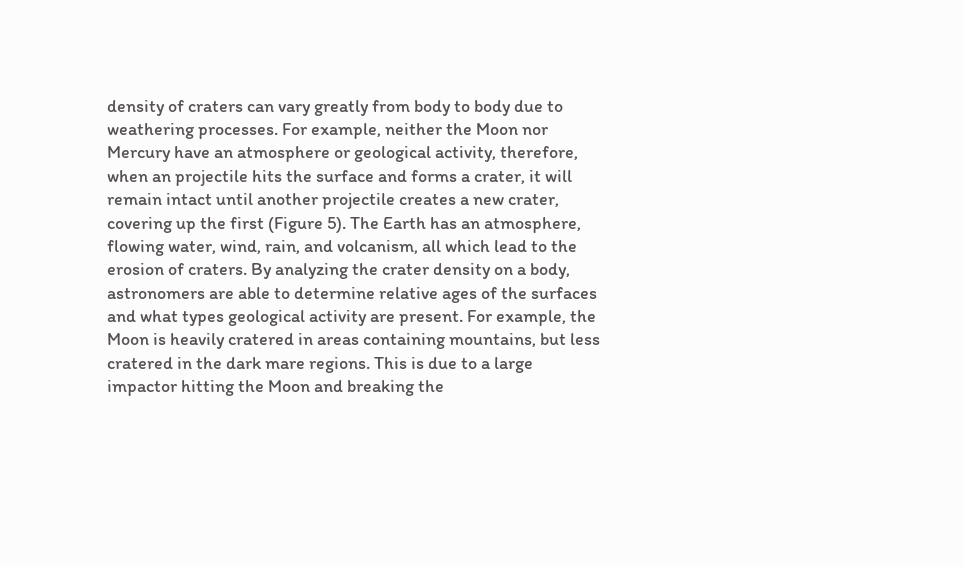density of craters can vary greatly from body to body due to weathering processes. For example, neither the Moon nor Mercury have an atmosphere or geological activity, therefore, when an projectile hits the surface and forms a crater, it will remain intact until another projectile creates a new crater, covering up the first (Figure 5). The Earth has an atmosphere, flowing water, wind, rain, and volcanism, all which lead to the erosion of craters. By analyzing the crater density on a body, astronomers are able to determine relative ages of the surfaces and what types geological activity are present. For example, the Moon is heavily cratered in areas containing mountains, but less cratered in the dark mare regions. This is due to a large impactor hitting the Moon and breaking the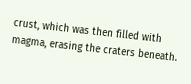crust, which was then filled with magma, erasing the craters beneath.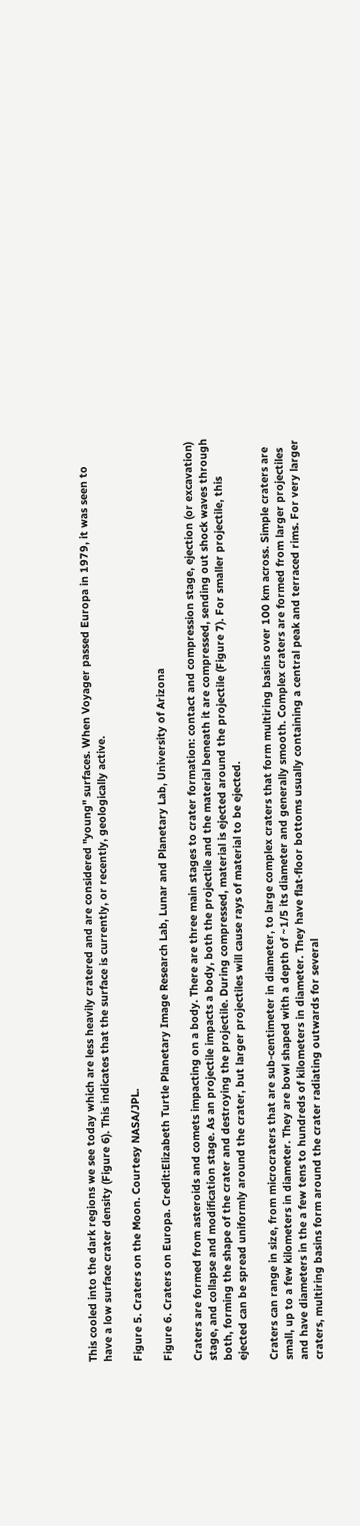This cooled into the dark regions we see today which are less heavily cratered and are considered "young" surfaces. When Voyager passed Europa in 1979, it was seen to have a low surface crater density (Figure 6). This indicates that the surface is currently, or recently, geologically active.

Figure 5. Craters on the Moon. Courtesy NASA/JPL.

Figure 6. Craters on Europa. Credit:Elizabeth Turtle Planetary Image Research Lab, Lunar and Planetary Lab, University of Arizona

Craters are formed from asteroids and comets impacting on a body. There are three main stages to crater formation: contact and compression stage, ejection (or excavation) stage, and collapse and modification stage. As an projectile impacts a body, both the projectile and the material beneath it are compressed, sending out shock waves through both, forming the shape of the crater and destroying the projectile. During compressed, material is ejected around the projectile (Figure 7). For smaller projectile, this ejected can be spread uniformly around the crater, but larger projectiles will cause rays of material to be ejected.

Craters can range in size, from microcraters that are sub-centimeter in diameter, to large complex craters that form multiring basins over 100 km across. Simple craters are small, up to a few kilometers in diameter. They are bowl shaped with a depth of ~1/5 its diameter and generally smooth. Complex craters are formed from larger projectiles and have diameters in the a few tens to hundreds of kilometers in diameter. They have flat-floor bottoms usually containing a central peak and terraced rims. For very larger craters, multiring basins form around the crater radiating outwards for several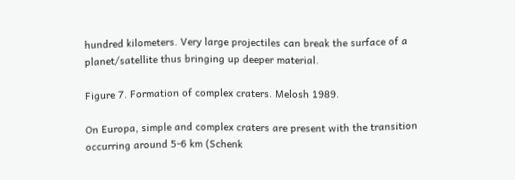hundred kilometers. Very large projectiles can break the surface of a planet/satellite thus bringing up deeper material.

Figure 7. Formation of complex craters. Melosh 1989.

On Europa, simple and complex craters are present with the transition occurring around 5-6 km (Schenk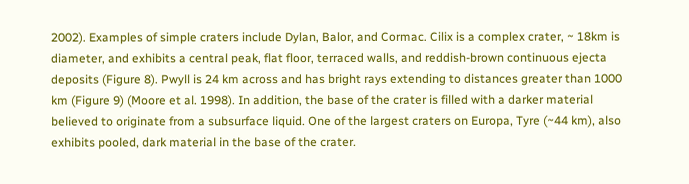2002). Examples of simple craters include Dylan, Balor, and Cormac. Cilix is a complex crater, ~ 18km is diameter, and exhibits a central peak, flat floor, terraced walls, and reddish-brown continuous ejecta deposits (Figure 8). Pwyll is 24 km across and has bright rays extending to distances greater than 1000 km (Figure 9) (Moore et al. 1998). In addition, the base of the crater is filled with a darker material believed to originate from a subsurface liquid. One of the largest craters on Europa, Tyre (~44 km), also exhibits pooled, dark material in the base of the crater.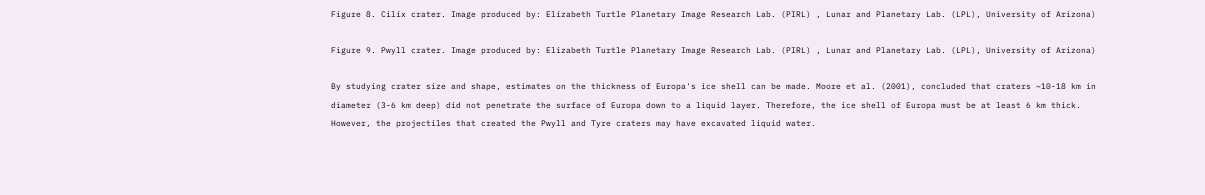Figure 8. Cilix crater. Image produced by: Elizabeth Turtle Planetary Image Research Lab. (PIRL) , Lunar and Planetary Lab. (LPL), University of Arizona)

Figure 9. Pwyll crater. Image produced by: Elizabeth Turtle Planetary Image Research Lab. (PIRL) , Lunar and Planetary Lab. (LPL), University of Arizona)

By studying crater size and shape, estimates on the thickness of Europa's ice shell can be made. Moore et al. (2001), concluded that craters ~10-18 km in diameter (3-6 km deep) did not penetrate the surface of Europa down to a liquid layer. Therefore, the ice shell of Europa must be at least 6 km thick. However, the projectiles that created the Pwyll and Tyre craters may have excavated liquid water.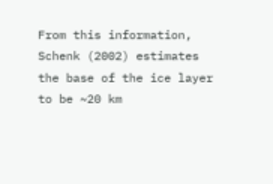From this information, Schenk (2002) estimates the base of the ice layer to be ~20 km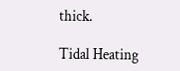thick.

Tidal Heating